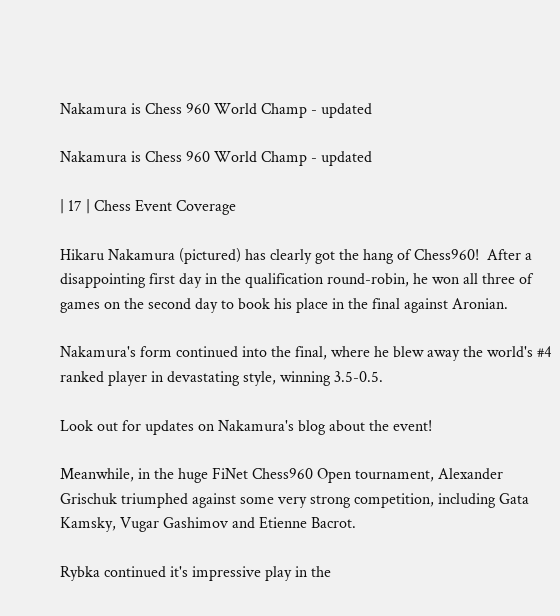Nakamura is Chess 960 World Champ - updated

Nakamura is Chess 960 World Champ - updated

| 17 | Chess Event Coverage

Hikaru Nakamura (pictured) has clearly got the hang of Chess960!  After a disappointing first day in the qualification round-robin, he won all three of games on the second day to book his place in the final against Aronian.

Nakamura's form continued into the final, where he blew away the world's #4 ranked player in devastating style, winning 3.5-0.5.

Look out for updates on Nakamura's blog about the event!

Meanwhile, in the huge FiNet Chess960 Open tournament, Alexander Grischuk triumphed against some very strong competition, including Gata Kamsky, Vugar Gashimov and Etienne Bacrot.

Rybka continued it's impressive play in the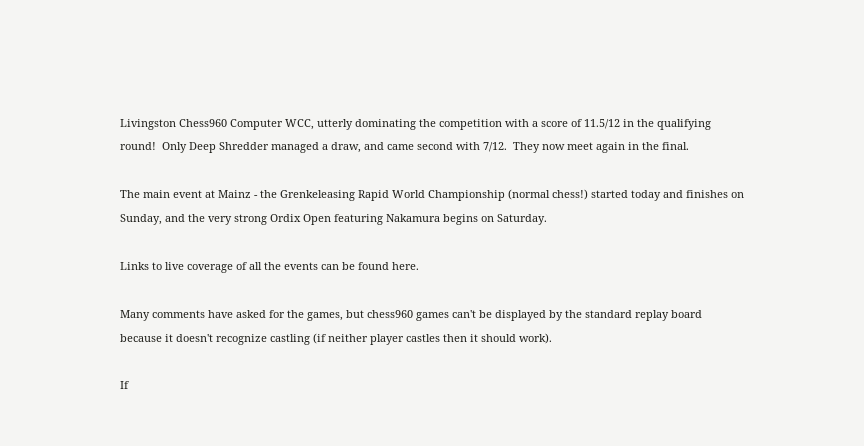Livingston Chess960 Computer WCC, utterly dominating the competition with a score of 11.5/12 in the qualifying round!  Only Deep Shredder managed a draw, and came second with 7/12.  They now meet again in the final.

The main event at Mainz - the Grenkeleasing Rapid World Championship (normal chess!) started today and finishes on Sunday, and the very strong Ordix Open featuring Nakamura begins on Saturday.

Links to live coverage of all the events can be found here.

Many comments have asked for the games, but chess960 games can't be displayed by the standard replay board because it doesn't recognize castling (if neither player castles then it should work).

If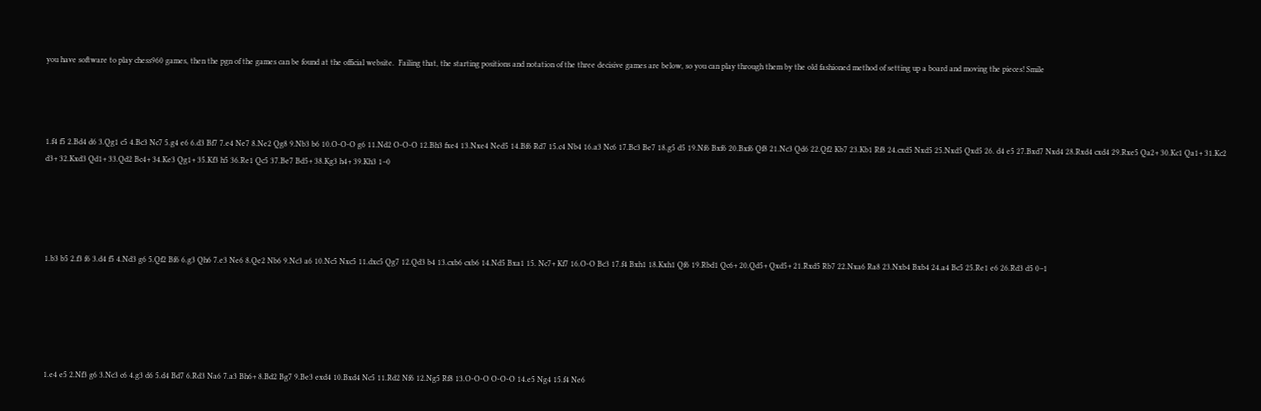you have software to play chess960 games, then the pgn of the games can be found at the official website.  Failing that, the starting positions and notation of the three decisive games are below, so you can play through them by the old fashioned method of setting up a board and moving the pieces! Smile




1.f4 f5 2.Bd4 d6 3.Qg1 c5 4.Bc3 Nc7 5.g4 e6 6.d3 Bf7 7.e4 Ne7 8.Ne2 Qg8 9.Nb3 b6 10.O-O-O g6 11.Nd2 O-O-O 12.Bh3 fxe4 13.Nxe4 Ned5 14.Bf6 Rd7 15.c4 Nb4 16.a3 Nc6 17.Bc3 Be7 18.g5 d5 19.Nf6 Bxf6 20.Bxf6 Qf8 21.Nc3 Qd6 22.Qf2 Kb7 23.Kb1 Rf8 24.cxd5 Nxd5 25.Nxd5 Qxd5 26. d4 e5 27.Bxd7 Nxd4 28.Rxd4 cxd4 29.Rxe5 Qa2+ 30.Kc1 Qa1+ 31.Kc2 d3+ 32.Kxd3 Qd1+ 33.Qd2 Bc4+ 34.Ke3 Qg1+ 35.Kf3 h5 36.Re1 Qc5 37.Be7 Bd5+ 38.Kg3 h4+ 39.Kh3 1–0





1.b3 b5 2.f3 f6 3.d4 f5 4.Nd3 g6 5.Qf2 Bf6 6.g3 Qh6 7.e3 Ne6 8.Qe2 Nb6 9.Nc3 a6 10.Nc5 Nxc5 11.dxc5 Qg7 12.Qd3 b4 13.cxb6 cxb6 14.Nd5 Bxa1 15. Nc7+ Kf7 16.O-O Bc3 17.f4 Bxh1 18.Kxh1 Qf6 19.Rbd1 Qc6+ 20.Qd5+ Qxd5+ 21.Rxd5 Rb7 22.Nxa6 Ra8 23.Nxb4 Bxb4 24.a4 Bc5 25.Re1 e6 26.Rd3 d5 0–1






1.e4 e5 2.Nf3 g6 3.Nc3 c6 4.g3 d6 5.d4 Bd7 6.Rd3 Na6 7.a3 Bh6+ 8.Bd2 Bg7 9.Be3 exd4 10.Bxd4 Nc5 11.Rd2 Nf6 12.Ng5 Rf8 13.O-O-O O-O-O 14.e5 Ng4 15.f4 Ne6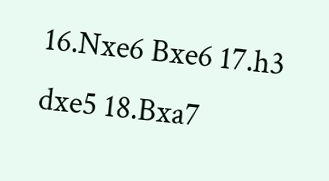16.Nxe6 Bxe6 17.h3 dxe5 18.Bxa7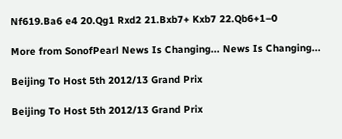Nf619.Ba6 e4 20.Qg1 Rxd2 21.Bxb7+ Kxb7 22.Qb6+1–0

More from SonofPearl News Is Changing... News Is Changing...

Beijing To Host 5th 2012/13 Grand Prix

Beijing To Host 5th 2012/13 Grand Prix